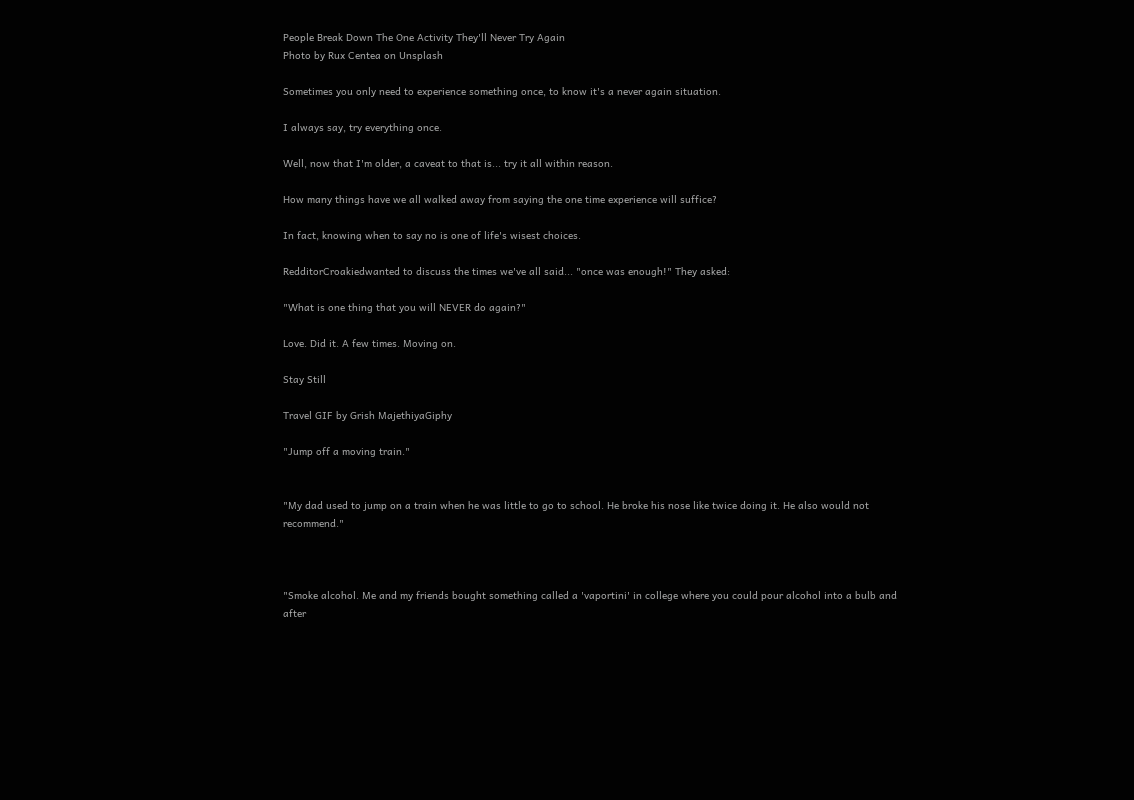People Break Down The One Activity They'll Never Try Again
Photo by Rux Centea on Unsplash

Sometimes you only need to experience something once, to know it's a never again situation.

I always say, try everything once.

Well, now that I'm older, a caveat to that is... try it all within reason.

How many things have we all walked away from saying the one time experience will suffice?

In fact, knowing when to say no is one of life's wisest choices.

RedditorCroakiedwanted to discuss the times we've all said... "once was enough!" They asked:

"What is one thing that you will NEVER do again?"

Love. Did it. A few times. Moving on.

Stay Still

Travel GIF by Grish MajethiyaGiphy

"Jump off a moving train."


"My dad used to jump on a train when he was little to go to school. He broke his nose like twice doing it. He also would not recommend."



"Smoke alcohol. Me and my friends bought something called a 'vaportini' in college where you could pour alcohol into a bulb and after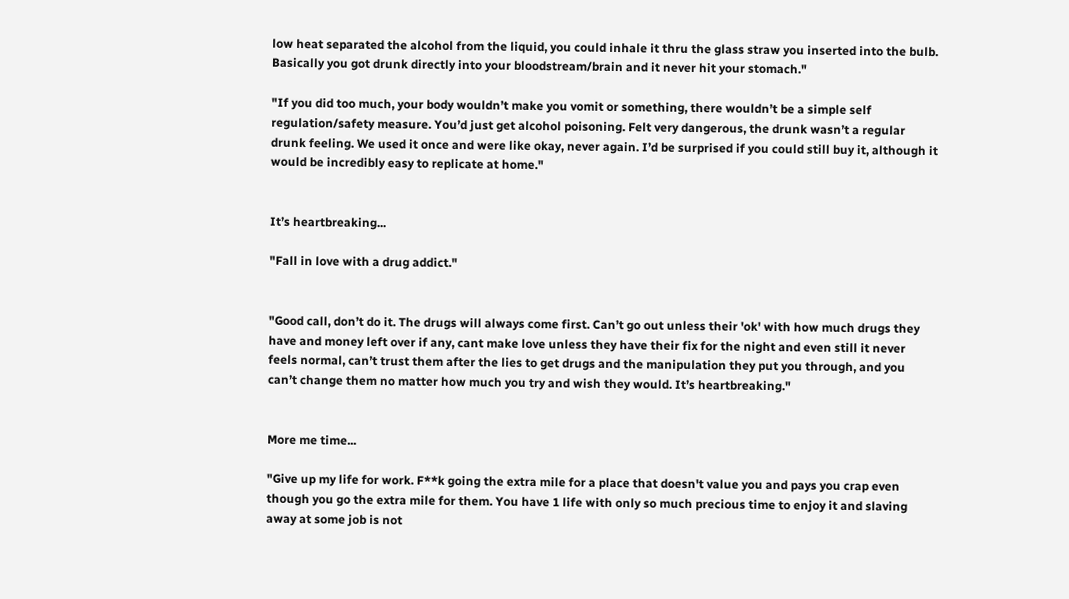low heat separated the alcohol from the liquid, you could inhale it thru the glass straw you inserted into the bulb. Basically you got drunk directly into your bloodstream/brain and it never hit your stomach."

"If you did too much, your body wouldn’t make you vomit or something, there wouldn’t be a simple self regulation/safety measure. You’d just get alcohol poisoning. Felt very dangerous, the drunk wasn’t a regular drunk feeling. We used it once and were like okay, never again. I’d be surprised if you could still buy it, although it would be incredibly easy to replicate at home."


It’s heartbreaking...

"Fall in love with a drug addict."


"Good call, don’t do it. The drugs will always come first. Can’t go out unless their 'ok' with how much drugs they have and money left over if any, cant make love unless they have their fix for the night and even still it never feels normal, can’t trust them after the lies to get drugs and the manipulation they put you through, and you can’t change them no matter how much you try and wish they would. It’s heartbreaking."


More me time...

"Give up my life for work. F**k going the extra mile for a place that doesn't value you and pays you crap even though you go the extra mile for them. You have 1 life with only so much precious time to enjoy it and slaving away at some job is not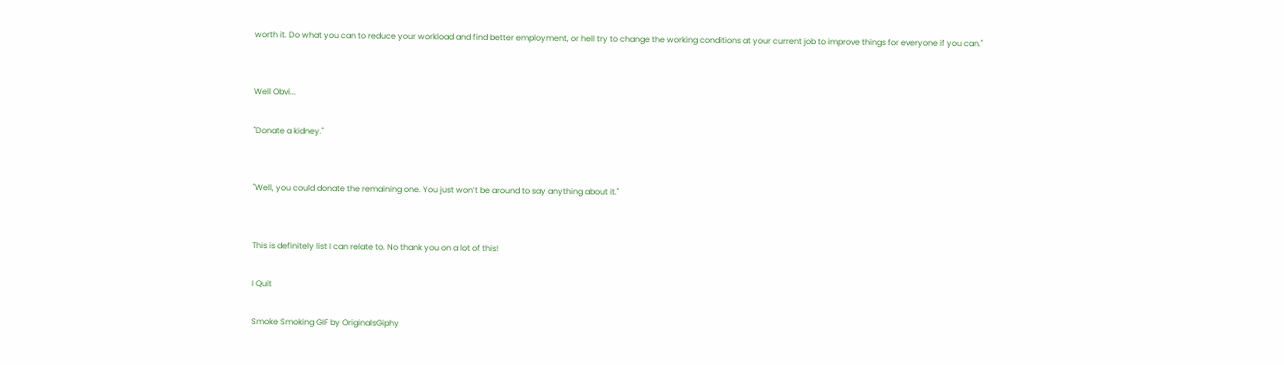worth it. Do what you can to reduce your workload and find better employment, or hell try to change the working conditions at your current job to improve things for everyone if you can."


Well Obvi...

"Donate a kidney."


"Well, you could donate the remaining one. You just won’t be around to say anything about it."


This is definitely list I can relate to. No thank you on a lot of this!

I Quit

Smoke Smoking GIF by OriginalsGiphy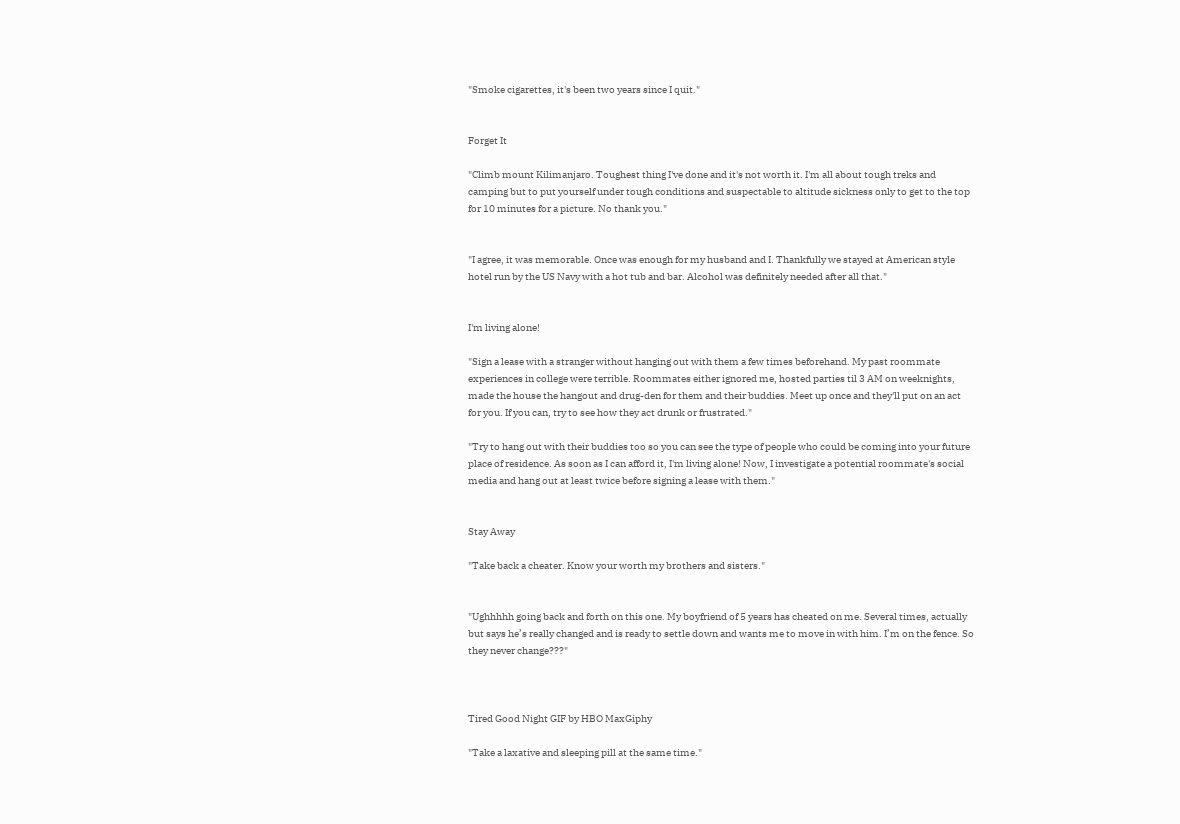"Smoke cigarettes, it's been two years since I quit."


Forget It

"Climb mount Kilimanjaro. Toughest thing I've done and it's not worth it. I'm all about tough treks and camping but to put yourself under tough conditions and suspectable to altitude sickness only to get to the top for 10 minutes for a picture. No thank you."


"I agree, it was memorable. Once was enough for my husband and I. Thankfully we stayed at American style hotel run by the US Navy with a hot tub and bar. Alcohol was definitely needed after all that."


I'm living alone!

"Sign a lease with a stranger without hanging out with them a few times beforehand. My past roommate experiences in college were terrible. Roommates either ignored me, hosted parties til 3 AM on weeknights, made the house the hangout and drug-den for them and their buddies. Meet up once and they'll put on an act for you. If you can, try to see how they act drunk or frustrated."

"Try to hang out with their buddies too so you can see the type of people who could be coming into your future place of residence. As soon as I can afford it, I'm living alone! Now, I investigate a potential roommate's social media and hang out at least twice before signing a lease with them."


Stay Away

"Take back a cheater. Know your worth my brothers and sisters."


"Ughhhhh going back and forth on this one. My boyfriend of 5 years has cheated on me. Several times, actually but says he’s really changed and is ready to settle down and wants me to move in with him. I’m on the fence. So they never change???"



Tired Good Night GIF by HBO MaxGiphy

"Take a laxative and sleeping pill at the same time."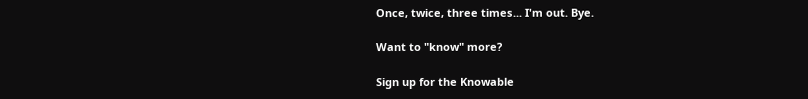Once, twice, three times... I'm out. Bye.

Want to "know" more?

Sign up for the Knowable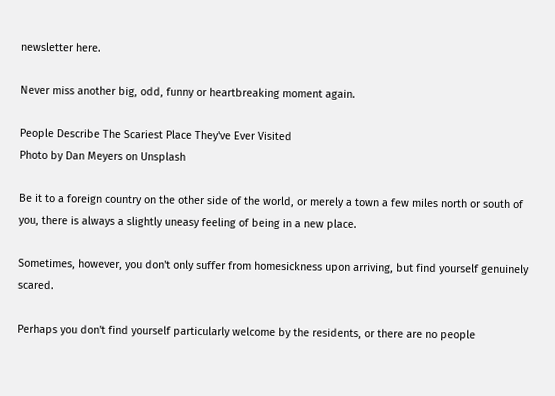newsletter here.

Never miss another big, odd, funny or heartbreaking moment again.

People Describe The Scariest Place They've Ever Visited
Photo by Dan Meyers on Unsplash

Be it to a foreign country on the other side of the world, or merely a town a few miles north or south of you, there is always a slightly uneasy feeling of being in a new place.

Sometimes, however, you don't only suffer from homesickness upon arriving, but find yourself genuinely scared.

Perhaps you don't find yourself particularly welcome by the residents, or there are no people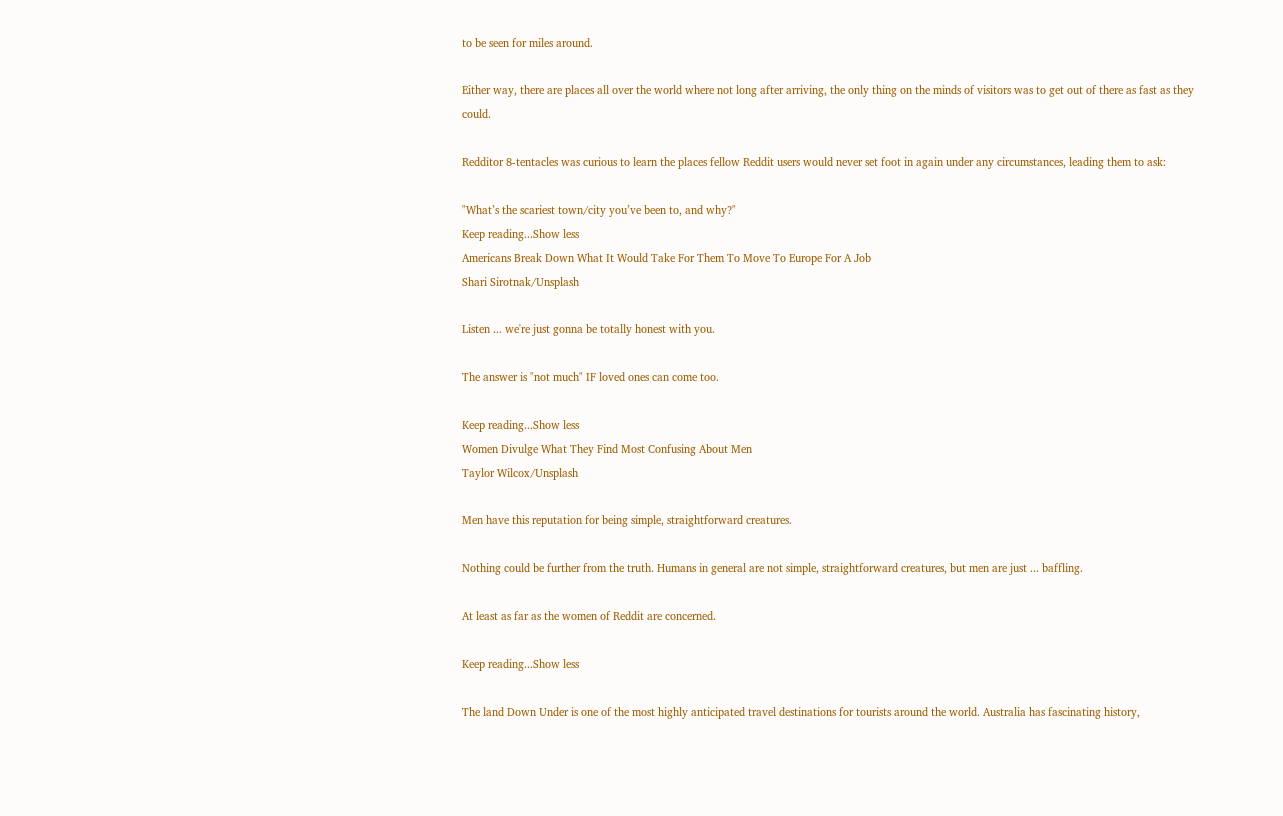to be seen for miles around.

Either way, there are places all over the world where not long after arriving, the only thing on the minds of visitors was to get out of there as fast as they could.

Redditor 8-tentacles was curious to learn the places fellow Reddit users would never set foot in again under any circumstances, leading them to ask:

"What’s the scariest town/city you’ve been to, and why?"
Keep reading...Show less
Americans Break Down What It Would Take For Them To Move To Europe For A Job
Shari Sirotnak/Unsplash

Listen ... we're just gonna be totally honest with you.

The answer is "not much" IF loved ones can come too.

Keep reading...Show less
Women Divulge What They Find Most Confusing About Men
Taylor Wilcox/Unsplash

Men have this reputation for being simple, straightforward creatures.

Nothing could be further from the truth. Humans in general are not simple, straightforward creatures, but men are just ... baffling.

At least as far as the women of Reddit are concerned.

Keep reading...Show less

The land Down Under is one of the most highly anticipated travel destinations for tourists around the world. Australia has fascinating history,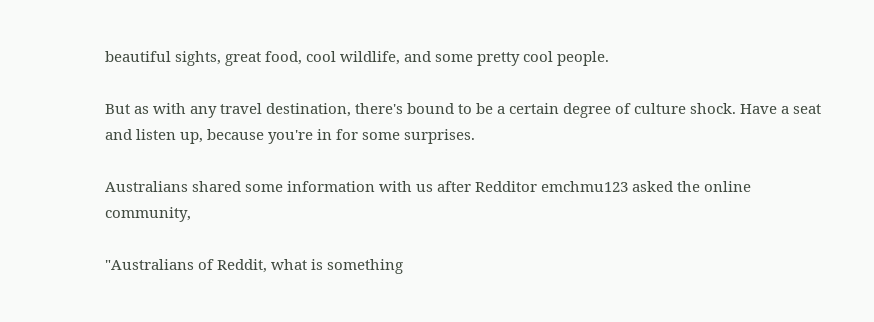beautiful sights, great food, cool wildlife, and some pretty cool people.

But as with any travel destination, there's bound to be a certain degree of culture shock. Have a seat and listen up, because you're in for some surprises.

Australians shared some information with us after Redditor emchmu123 asked the online community,

"Australians of Reddit, what is something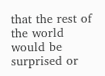that the rest of the world would be surprised or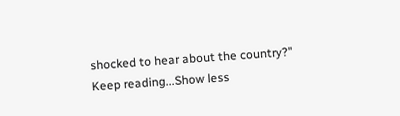shocked to hear about the country?"
Keep reading...Show less